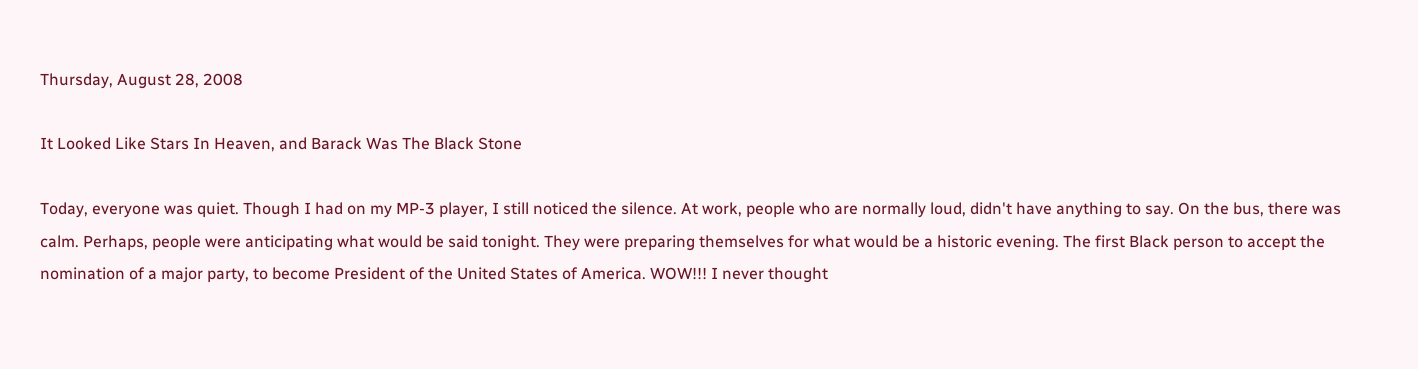Thursday, August 28, 2008

It Looked Like Stars In Heaven, and Barack Was The Black Stone

Today, everyone was quiet. Though I had on my MP-3 player, I still noticed the silence. At work, people who are normally loud, didn't have anything to say. On the bus, there was calm. Perhaps, people were anticipating what would be said tonight. They were preparing themselves for what would be a historic evening. The first Black person to accept the nomination of a major party, to become President of the United States of America. WOW!!! I never thought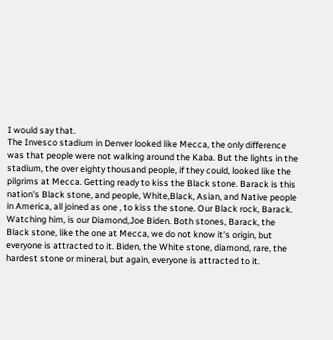I would say that.
The Invesco stadium in Denver looked like Mecca, the only difference was that people were not walking around the Kaba. But the lights in the stadium, the over eighty thousand people, if they could, looked like the pilgrims at Mecca. Getting ready to kiss the Black stone. Barack is this nation's Black stone, and people, White,Black, Asian, and Native people in America, all joined as one , to kiss the stone. Our Black rock, Barack. Watching him, is our Diamond,Joe Biden. Both stones, Barack, the Black stone, like the one at Mecca, we do not know it's origin, but everyone is attracted to it. Biden, the White stone, diamond, rare, the hardest stone or mineral, but again, everyone is attracted to it.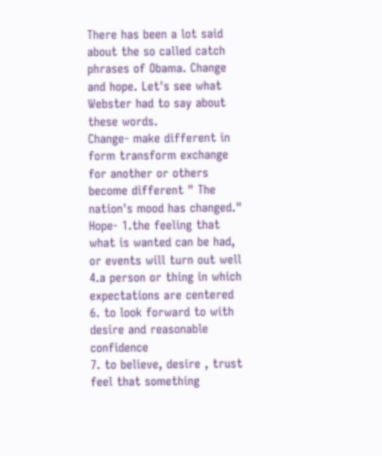There has been a lot said about the so called catch phrases of Obama. Change and hope. Let's see what Webster had to say about these words.
Change- make different in form transform exchange for another or others become different " The nation's mood has changed."
Hope- 1.the feeling that what is wanted can be had, or events will turn out well
4.a person or thing in which expectations are centered
6. to look forward to with desire and reasonable confidence
7. to believe, desire , trust feel that something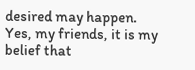desired may happen.
Yes, my friends, it is my belief that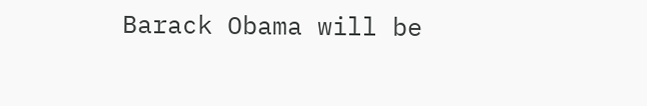Barack Obama will be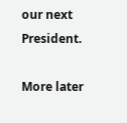our next President.

More later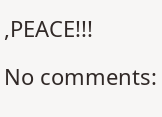,PEACE!!!

No comments: